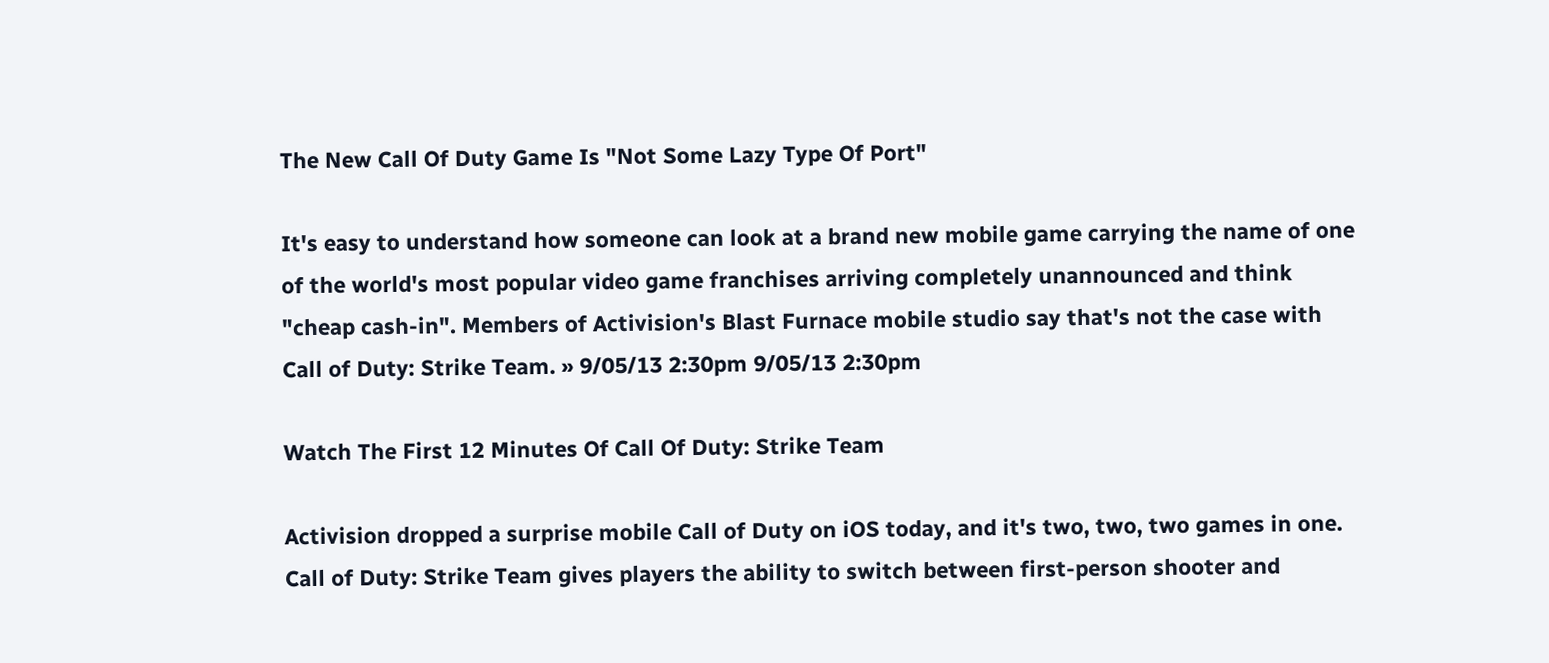The New Call Of Duty Game Is "Not Some Lazy Type Of Port"

It's easy to understand how someone can look at a brand new mobile game carrying the name of one of the world's most popular video game franchises arriving completely unannounced and think "cheap cash-in". Members of Activision's Blast Furnace mobile studio say that's not the case with Call of Duty: Strike Team. » 9/05/13 2:30pm 9/05/13 2:30pm

Watch The First 12 Minutes Of Call Of Duty: Strike Team

Activision dropped a surprise mobile Call of Duty on iOS today, and it's two, two, two games in one. Call of Duty: Strike Team gives players the ability to switch between first-person shooter and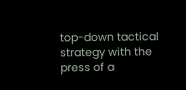top-down tactical strategy with the press of a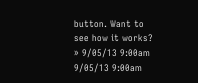button. Want to see how it works? » 9/05/13 9:00am 9/05/13 9:00am